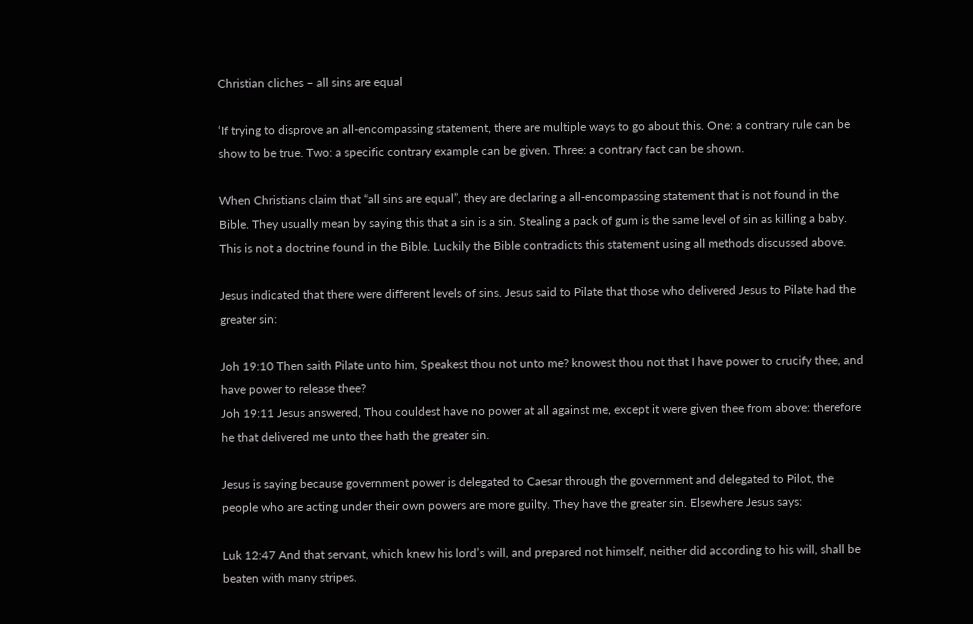Christian cliches – all sins are equal

‘If trying to disprove an all-encompassing statement, there are multiple ways to go about this. One: a contrary rule can be show to be true. Two: a specific contrary example can be given. Three: a contrary fact can be shown.

When Christians claim that “all sins are equal”, they are declaring a all-encompassing statement that is not found in the Bible. They usually mean by saying this that a sin is a sin. Stealing a pack of gum is the same level of sin as killing a baby. This is not a doctrine found in the Bible. Luckily the Bible contradicts this statement using all methods discussed above.

Jesus indicated that there were different levels of sins. Jesus said to Pilate that those who delivered Jesus to Pilate had the greater sin:

Joh 19:10 Then saith Pilate unto him, Speakest thou not unto me? knowest thou not that I have power to crucify thee, and have power to release thee?
Joh 19:11 Jesus answered, Thou couldest have no power at all against me, except it were given thee from above: therefore he that delivered me unto thee hath the greater sin.

Jesus is saying because government power is delegated to Caesar through the government and delegated to Pilot, the people who are acting under their own powers are more guilty. They have the greater sin. Elsewhere Jesus says:

Luk 12:47 And that servant, which knew his lord’s will, and prepared not himself, neither did according to his will, shall be beaten with many stripes.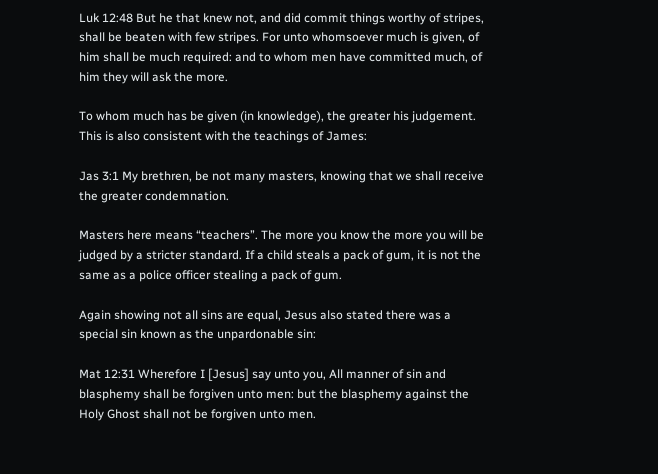Luk 12:48 But he that knew not, and did commit things worthy of stripes, shall be beaten with few stripes. For unto whomsoever much is given, of him shall be much required: and to whom men have committed much, of him they will ask the more.

To whom much has be given (in knowledge), the greater his judgement. This is also consistent with the teachings of James:

Jas 3:1 My brethren, be not many masters, knowing that we shall receive the greater condemnation.

Masters here means “teachers”. The more you know the more you will be judged by a stricter standard. If a child steals a pack of gum, it is not the same as a police officer stealing a pack of gum.

Again showing not all sins are equal, Jesus also stated there was a special sin known as the unpardonable sin:

Mat 12:31 Wherefore I [Jesus] say unto you, All manner of sin and blasphemy shall be forgiven unto men: but the blasphemy against the Holy Ghost shall not be forgiven unto men.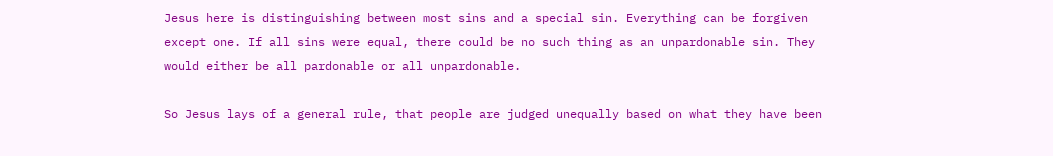Jesus here is distinguishing between most sins and a special sin. Everything can be forgiven except one. If all sins were equal, there could be no such thing as an unpardonable sin. They would either be all pardonable or all unpardonable.

So Jesus lays of a general rule, that people are judged unequally based on what they have been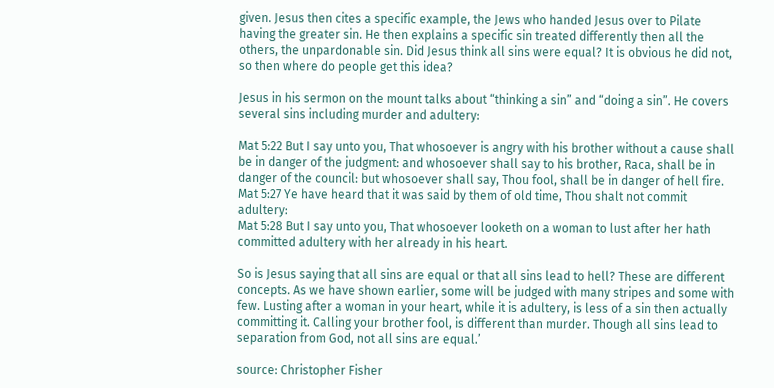given. Jesus then cites a specific example, the Jews who handed Jesus over to Pilate having the greater sin. He then explains a specific sin treated differently then all the others, the unpardonable sin. Did Jesus think all sins were equal? It is obvious he did not, so then where do people get this idea?

Jesus in his sermon on the mount talks about “thinking a sin” and “doing a sin”. He covers several sins including murder and adultery:

Mat 5:22 But I say unto you, That whosoever is angry with his brother without a cause shall be in danger of the judgment: and whosoever shall say to his brother, Raca, shall be in danger of the council: but whosoever shall say, Thou fool, shall be in danger of hell fire.
Mat 5:27 Ye have heard that it was said by them of old time, Thou shalt not commit adultery:
Mat 5:28 But I say unto you, That whosoever looketh on a woman to lust after her hath committed adultery with her already in his heart.

So is Jesus saying that all sins are equal or that all sins lead to hell? These are different concepts. As we have shown earlier, some will be judged with many stripes and some with few. Lusting after a woman in your heart, while it is adultery, is less of a sin then actually committing it. Calling your brother fool, is different than murder. Though all sins lead to separation from God, not all sins are equal.’

source: Christopher Fisher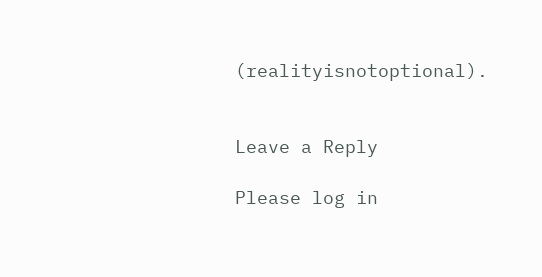(realityisnotoptional).


Leave a Reply

Please log in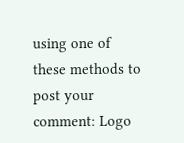using one of these methods to post your comment: Logo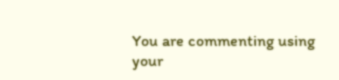You are commenting using your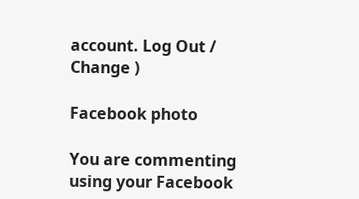account. Log Out /  Change )

Facebook photo

You are commenting using your Facebook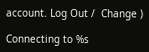account. Log Out /  Change )

Connecting to %s